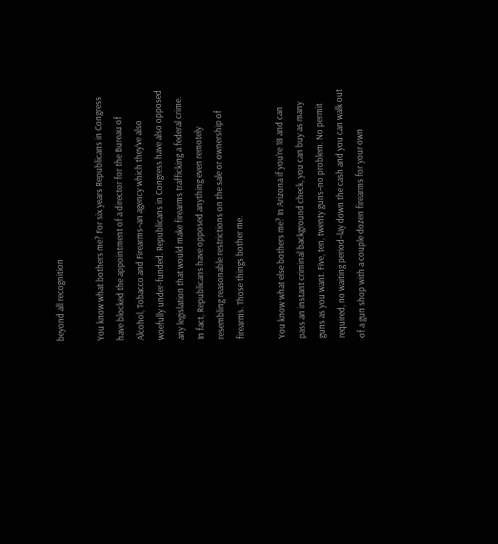beyond all recognition

You know what bothers me? For six years Republicans in Congress have blocked the appointment of a director for the Bureau of Alcohol, Tobacco and Firearms–an agency which they’ve also woefully under-funded. Republicans in Congress have also opposed any legislation that would make firearms trafficking a federal crime. In fact, Republicans have opposed anything even remotely resembling reasonable restrictions on the sale or ownership of firearms. Those things bother me.

You know what else bothers me? In Arizona if you’re 18 and can pass an instant criminal background check, you can buy as many guns as you want. Five, ten, twenty guns–no problem. No permit required, no waiting period–lay down the cash and you can walk out of a gun shop with a couple dozen firearms for your own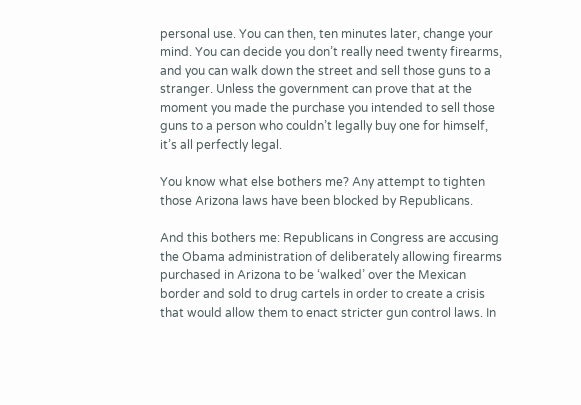personal use. You can then, ten minutes later, change your mind. You can decide you don’t really need twenty firearms, and you can walk down the street and sell those guns to a stranger. Unless the government can prove that at the moment you made the purchase you intended to sell those guns to a person who couldn’t legally buy one for himself, it’s all perfectly legal.

You know what else bothers me? Any attempt to tighten those Arizona laws have been blocked by Republicans.

And this bothers me: Republicans in Congress are accusing the Obama administration of deliberately allowing firearms purchased in Arizona to be ‘walked’ over the Mexican border and sold to drug cartels in order to create a crisis that would allow them to enact stricter gun control laws. In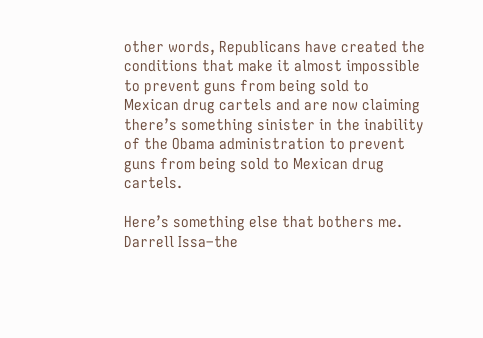other words, Republicans have created the conditions that make it almost impossible to prevent guns from being sold to Mexican drug cartels and are now claiming there’s something sinister in the inability of the Obama administration to prevent guns from being sold to Mexican drug cartels.

Here’s something else that bothers me. Darrell Issa–the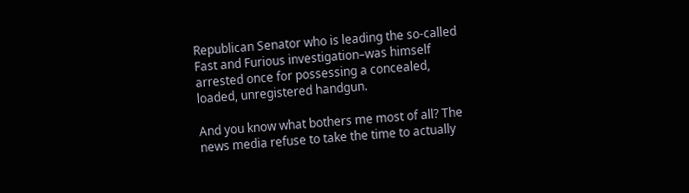Republican Senator who is leading the so-called Fast and Furious investigation–was himself arrested once for possessing a concealed, loaded, unregistered handgun.

And you know what bothers me most of all? The news media refuse to take the time to actually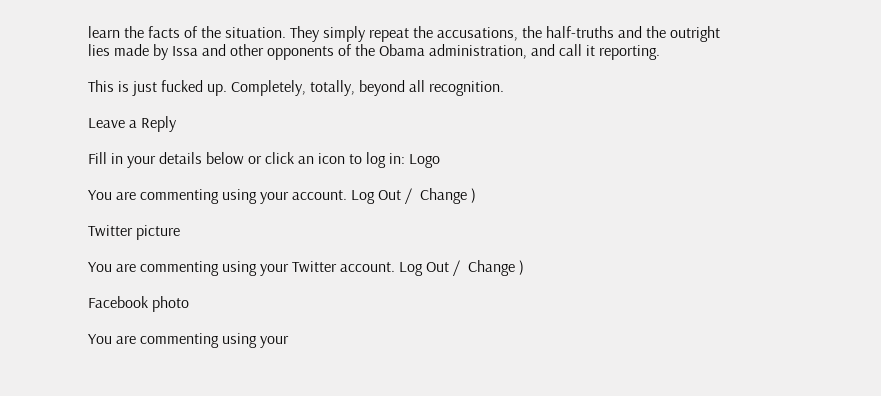learn the facts of the situation. They simply repeat the accusations, the half-truths and the outright lies made by Issa and other opponents of the Obama administration, and call it reporting.

This is just fucked up. Completely, totally, beyond all recognition.

Leave a Reply

Fill in your details below or click an icon to log in: Logo

You are commenting using your account. Log Out /  Change )

Twitter picture

You are commenting using your Twitter account. Log Out /  Change )

Facebook photo

You are commenting using your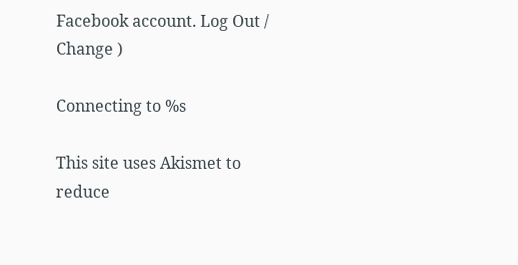Facebook account. Log Out /  Change )

Connecting to %s

This site uses Akismet to reduce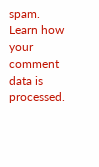spam. Learn how your comment data is processed.